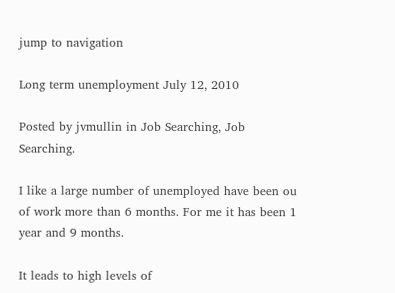jump to navigation

Long term unemployment July 12, 2010

Posted by jvmullin in Job Searching, Job Searching.

I like a large number of unemployed have been ou of work more than 6 months. For me it has been 1 year and 9 months.

It leads to high levels of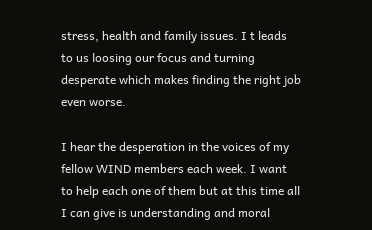stress, health and family issues. I t leads to us loosing our focus and turning desperate which makes finding the right job even worse.

I hear the desperation in the voices of my fellow WIND members each week. I want to help each one of them but at this time all I can give is understanding and moral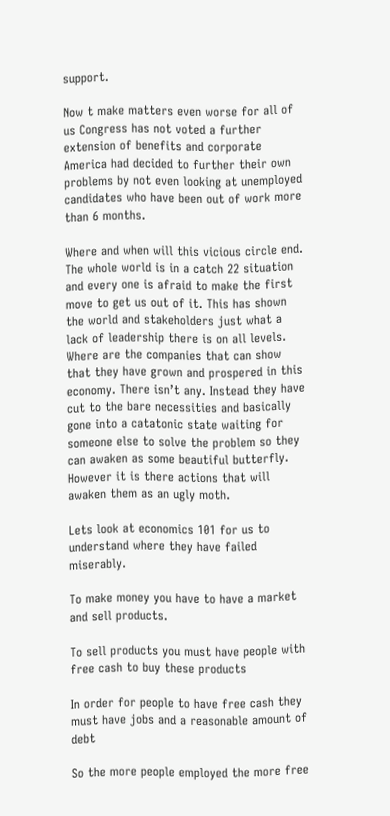support.

Now t make matters even worse for all of us Congress has not voted a further extension of benefits and corporate America had decided to further their own problems by not even looking at unemployed candidates who have been out of work more than 6 months.

Where and when will this vicious circle end. The whole world is in a catch 22 situation and every one is afraid to make the first move to get us out of it. This has shown the world and stakeholders just what a lack of leadership there is on all levels.  Where are the companies that can show that they have grown and prospered in this economy. There isn’t any. Instead they have cut to the bare necessities and basically gone into a catatonic state waiting for someone else to solve the problem so they can awaken as some beautiful butterfly. However it is there actions that will awaken them as an ugly moth.

Lets look at economics 101 for us to understand where they have failed miserably.

To make money you have to have a market and sell products.

To sell products you must have people with free cash to buy these products

In order for people to have free cash they must have jobs and a reasonable amount of debt

So the more people employed the more free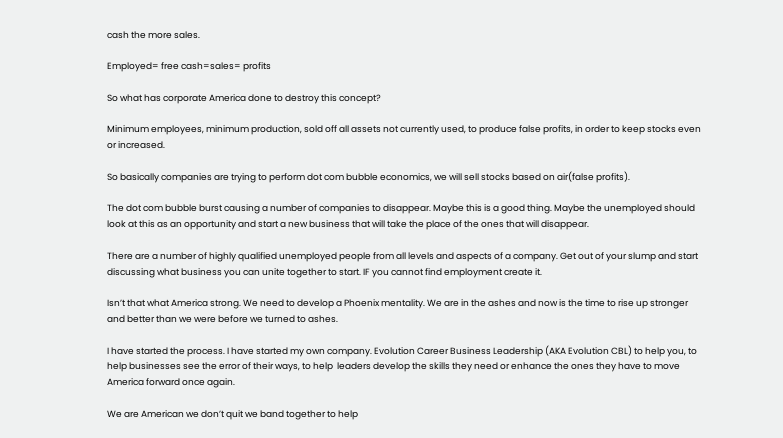cash the more sales.

Employed= free cash=sales= profits

So what has corporate America done to destroy this concept?

Minimum employees, minimum production, sold off all assets not currently used, to produce false profits, in order to keep stocks even or increased.

So basically companies are trying to perform dot com bubble economics, we will sell stocks based on air(false profits).

The dot com bubble burst causing a number of companies to disappear. Maybe this is a good thing. Maybe the unemployed should look at this as an opportunity and start a new business that will take the place of the ones that will disappear.

There are a number of highly qualified unemployed people from all levels and aspects of a company. Get out of your slump and start discussing what business you can unite together to start. IF you cannot find employment create it.

Isn’t that what America strong. We need to develop a Phoenix mentality. We are in the ashes and now is the time to rise up stronger and better than we were before we turned to ashes.

I have started the process. I have started my own company. Evolution Career Business Leadership (AKA Evolution CBL) to help you, to help businesses see the error of their ways, to help  leaders develop the skills they need or enhance the ones they have to move America forward once again.

We are American we don’t quit we band together to help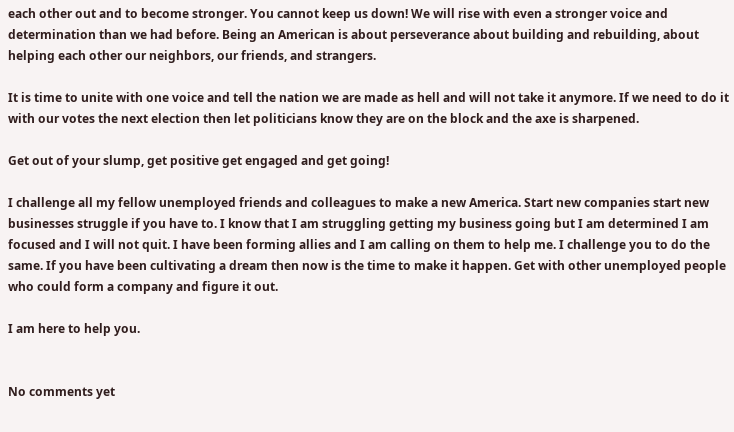each other out and to become stronger. You cannot keep us down! We will rise with even a stronger voice and determination than we had before. Being an American is about perseverance about building and rebuilding, about helping each other our neighbors, our friends, and strangers.

It is time to unite with one voice and tell the nation we are made as hell and will not take it anymore. If we need to do it with our votes the next election then let politicians know they are on the block and the axe is sharpened.

Get out of your slump, get positive get engaged and get going!

I challenge all my fellow unemployed friends and colleagues to make a new America. Start new companies start new businesses struggle if you have to. I know that I am struggling getting my business going but I am determined I am focused and I will not quit. I have been forming allies and I am calling on them to help me. I challenge you to do the same. If you have been cultivating a dream then now is the time to make it happen. Get with other unemployed people who could form a company and figure it out.

I am here to help you.


No comments yet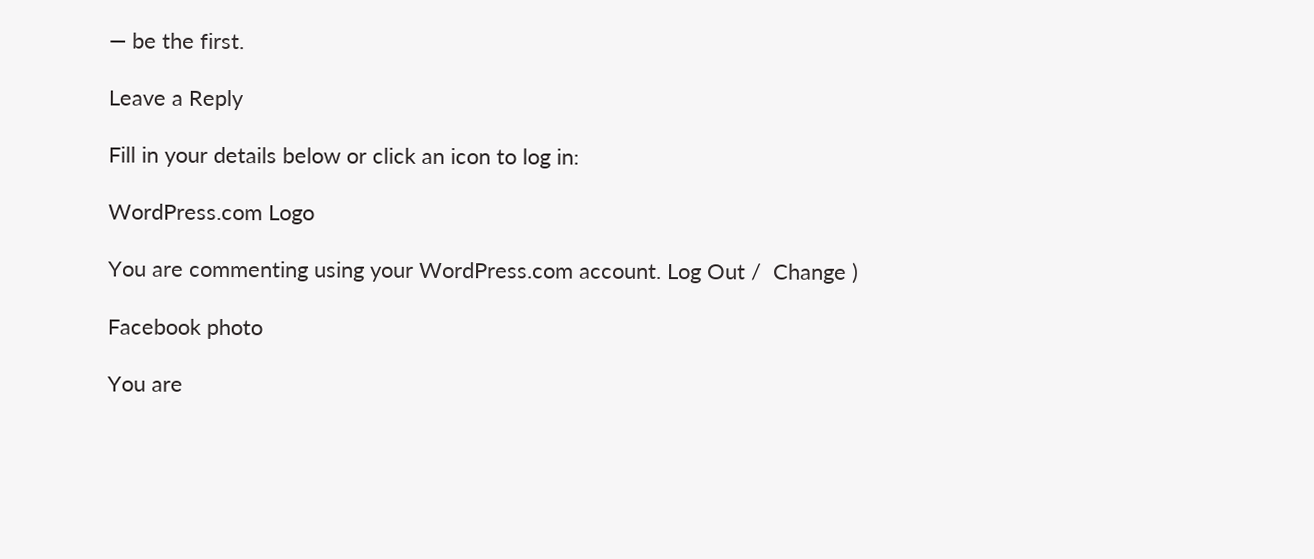— be the first.

Leave a Reply

Fill in your details below or click an icon to log in:

WordPress.com Logo

You are commenting using your WordPress.com account. Log Out /  Change )

Facebook photo

You are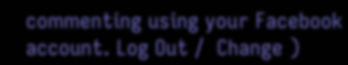commenting using your Facebook account. Log Out /  Change )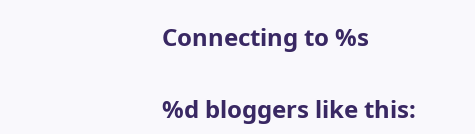Connecting to %s

%d bloggers like this: